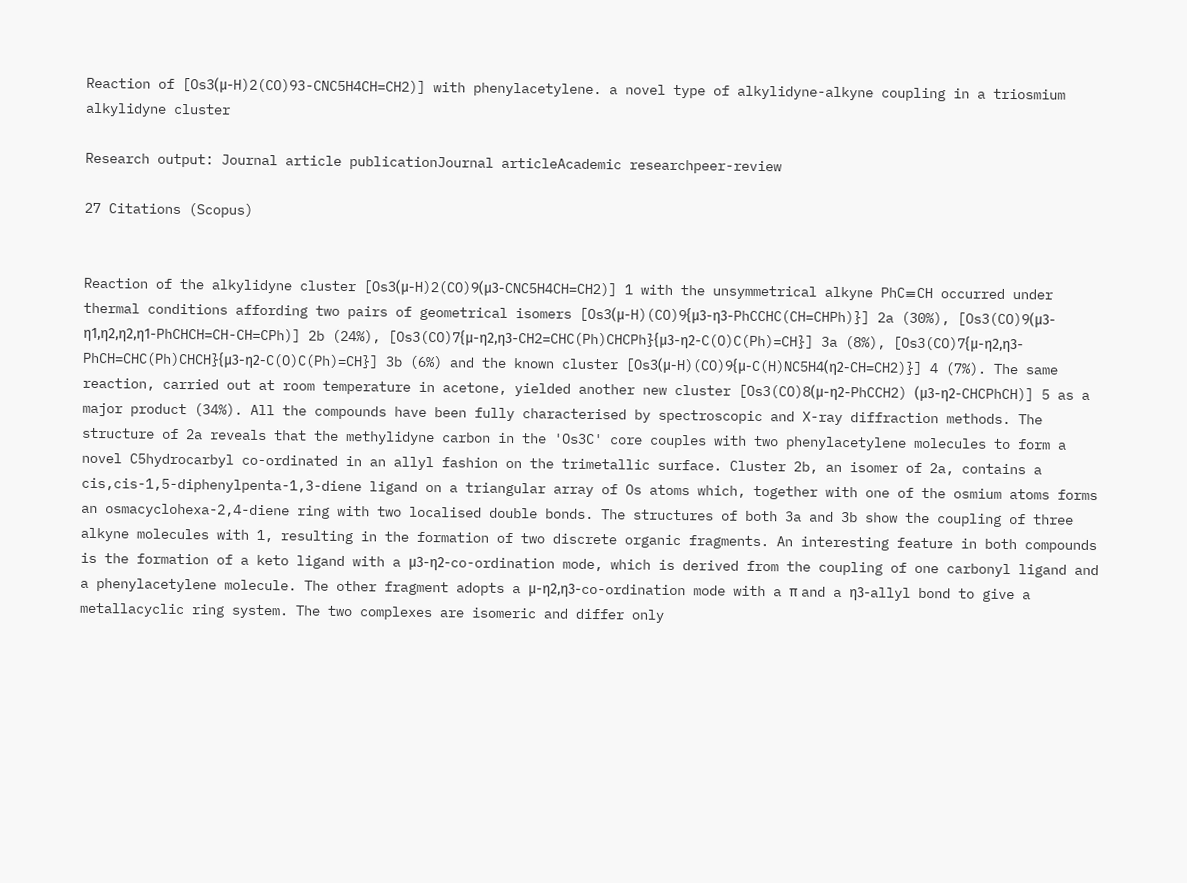Reaction of [Os3(μ-H)2(CO)93-CNC5H4CH=CH2)] with phenylacetylene. a novel type of alkylidyne-alkyne coupling in a triosmium alkylidyne cluster

Research output: Journal article publicationJournal articleAcademic researchpeer-review

27 Citations (Scopus)


Reaction of the alkylidyne cluster [Os3(μ-H)2(CO)9(μ3-CNC5H4CH=CH2)] 1 with the unsymmetrical alkyne PhC≡CH occurred under thermal conditions affording two pairs of geometrical isomers [Os3(μ-H)(CO)9{μ3-η3-PhCCHC(CH=CHPh)}] 2a (30%), [Os3(CO)9(μ3-η1,η2,η2,η1-PhCHCH=CH-CH=CPh)] 2b (24%), [Os3(CO)7{μ-η2,η3-CH2=CHC(Ph)CHCPh}{μ3-η2-C(O)C(Ph)=CH}] 3a (8%), [Os3(CO)7{μ-η2,η3-PhCH=CHC(Ph)CHCH}{μ3-η2-C(O)C(Ph)=CH}] 3b (6%) and the known cluster [Os3(μ-H)(CO)9{μ-C(H)NC5H4(η2-CH=CH2)}] 4 (7%). The same reaction, carried out at room temperature in acetone, yielded another new cluster [Os3(CO)8(μ-η2-PhCCH2) (μ3-η2-CHCPhCH)] 5 as a major product (34%). All the compounds have been fully characterised by spectroscopic and X-ray diffraction methods. The structure of 2a reveals that the methylidyne carbon in the 'Os3C' core couples with two phenylacetylene molecules to form a novel C5hydrocarbyl co-ordinated in an allyl fashion on the trimetallic surface. Cluster 2b, an isomer of 2a, contains a cis,cis-1,5-diphenylpenta-1,3-diene ligand on a triangular array of Os atoms which, together with one of the osmium atoms forms an osmacyclohexa-2,4-diene ring with two localised double bonds. The structures of both 3a and 3b show the coupling of three alkyne molecules with 1, resulting in the formation of two discrete organic fragments. An interesting feature in both compounds is the formation of a keto ligand with a μ3-η2-co-ordination mode, which is derived from the coupling of one carbonyl ligand and a phenylacetylene molecule. The other fragment adopts a μ-η2,η3-co-ordination mode with a π and a η3-allyl bond to give a metallacyclic ring system. The two complexes are isomeric and differ only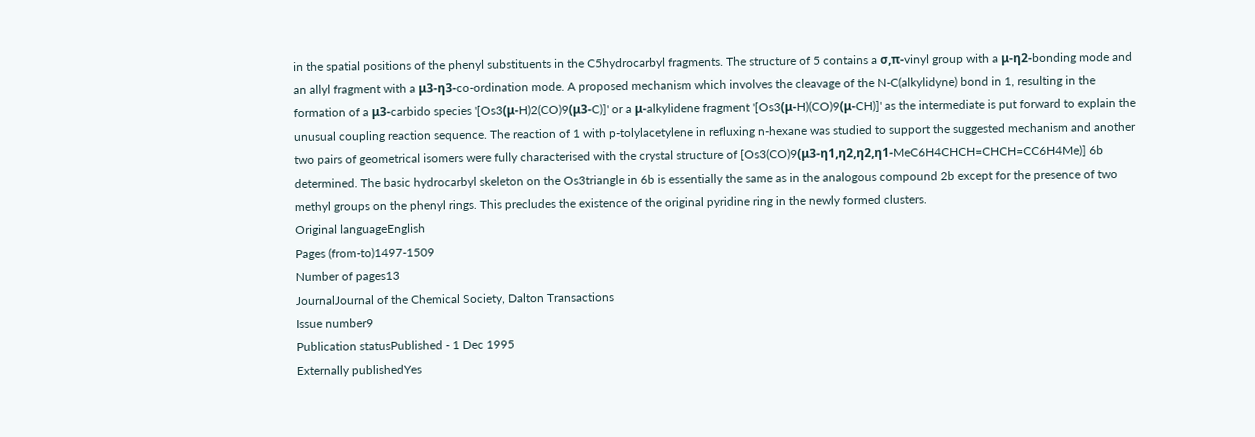in the spatial positions of the phenyl substituents in the C5hydrocarbyl fragments. The structure of 5 contains a σ,π-vinyl group with a μ-η2-bonding mode and an allyl fragment with a μ3-η3-co-ordination mode. A proposed mechanism which involves the cleavage of the N-C(alkylidyne) bond in 1, resulting in the formation of a μ3-carbido species '[Os3(μ-H)2(CO)9(μ3-C)]' or a μ-alkylidene fragment '[Os3(μ-H)(CO)9(μ-CH)]' as the intermediate is put forward to explain the unusual coupling reaction sequence. The reaction of 1 with p-tolylacetylene in refluxing n-hexane was studied to support the suggested mechanism and another two pairs of geometrical isomers were fully characterised with the crystal structure of [Os3(CO)9(μ3-η1,η2,η2,η1-MeC6H4CHCH=CHCH=CC6H4Me)] 6b determined. The basic hydrocarbyl skeleton on the Os3triangle in 6b is essentially the same as in the analogous compound 2b except for the presence of two methyl groups on the phenyl rings. This precludes the existence of the original pyridine ring in the newly formed clusters.
Original languageEnglish
Pages (from-to)1497-1509
Number of pages13
JournalJournal of the Chemical Society, Dalton Transactions
Issue number9
Publication statusPublished - 1 Dec 1995
Externally publishedYes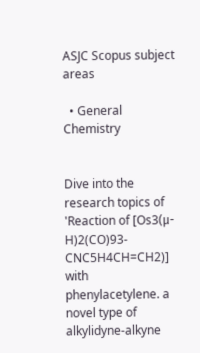ASJC Scopus subject areas

  • General Chemistry


Dive into the research topics of 'Reaction of [Os3(μ-H)2(CO)93-CNC5H4CH=CH2)] with phenylacetylene. a novel type of alkylidyne-alkyne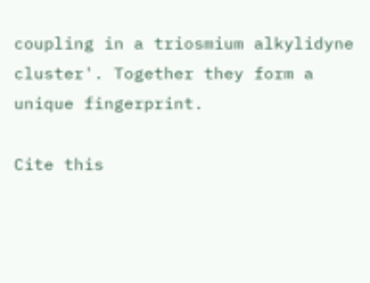coupling in a triosmium alkylidyne cluster'. Together they form a unique fingerprint.

Cite this